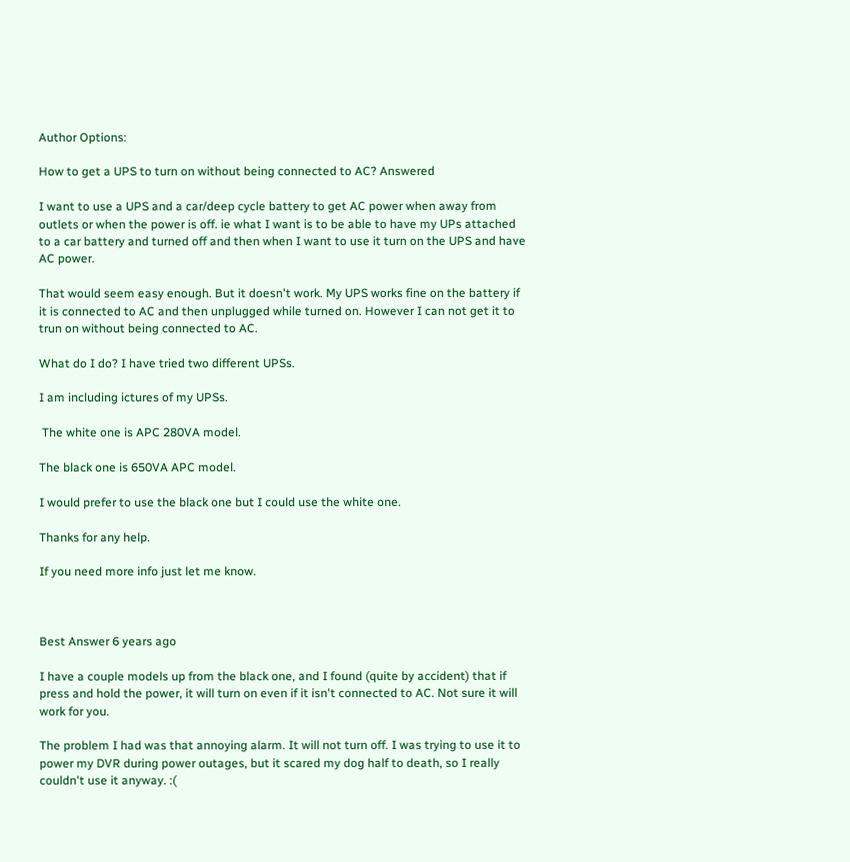Author Options:

How to get a UPS to turn on without being connected to AC? Answered

I want to use a UPS and a car/deep cycle battery to get AC power when away from outlets or when the power is off. ie what I want is to be able to have my UPs attached to a car battery and turned off and then when I want to use it turn on the UPS and have AC power.

That would seem easy enough. But it doesn't work. My UPS works fine on the battery if it is connected to AC and then unplugged while turned on. However I can not get it to trun on without being connected to AC.

What do I do? I have tried two different UPSs.

I am including ictures of my UPSs.

 The white one is APC 280VA model.

The black one is 650VA APC model.

I would prefer to use the black one but I could use the white one.

Thanks for any help.

If you need more info just let me know.



Best Answer 6 years ago

I have a couple models up from the black one, and I found (quite by accident) that if press and hold the power, it will turn on even if it isn't connected to AC. Not sure it will work for you.

The problem I had was that annoying alarm. It will not turn off. I was trying to use it to power my DVR during power outages, but it scared my dog half to death, so I really couldn't use it anyway. :(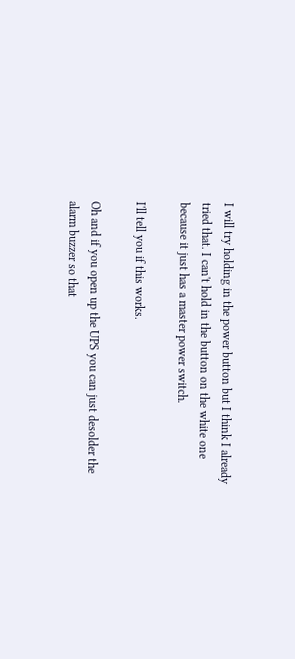I will try holding in the power button but I think I already tried that. I can't hold in the button on the white one because it just has a master power switch.

I'll tell you if this works.

Oh and if you open up the UPS you can just desolder the alarm buzzer so that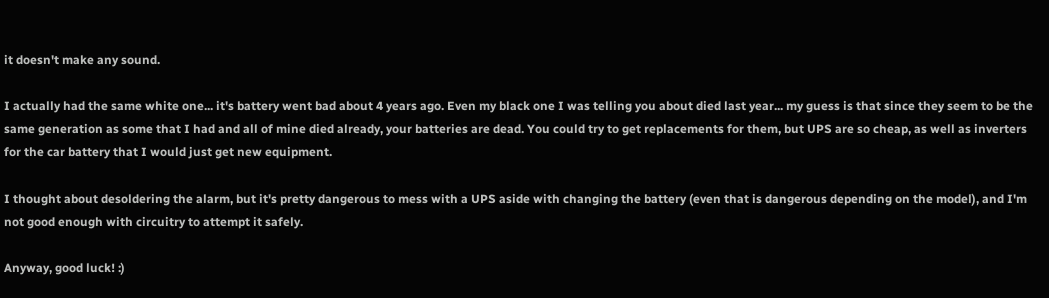it doesn't make any sound.

I actually had the same white one... it's battery went bad about 4 years ago. Even my black one I was telling you about died last year... my guess is that since they seem to be the same generation as some that I had and all of mine died already, your batteries are dead. You could try to get replacements for them, but UPS are so cheap, as well as inverters for the car battery that I would just get new equipment.

I thought about desoldering the alarm, but it's pretty dangerous to mess with a UPS aside with changing the battery (even that is dangerous depending on the model), and I'm not good enough with circuitry to attempt it safely.

Anyway, good luck! :)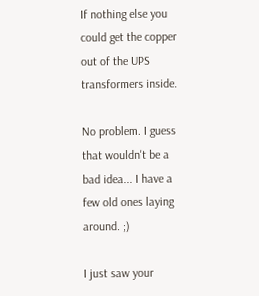If nothing else you could get the copper out of the UPS transformers inside.

No problem. I guess that wouldn't be a bad idea... I have a few old ones laying around. ;)

I just saw your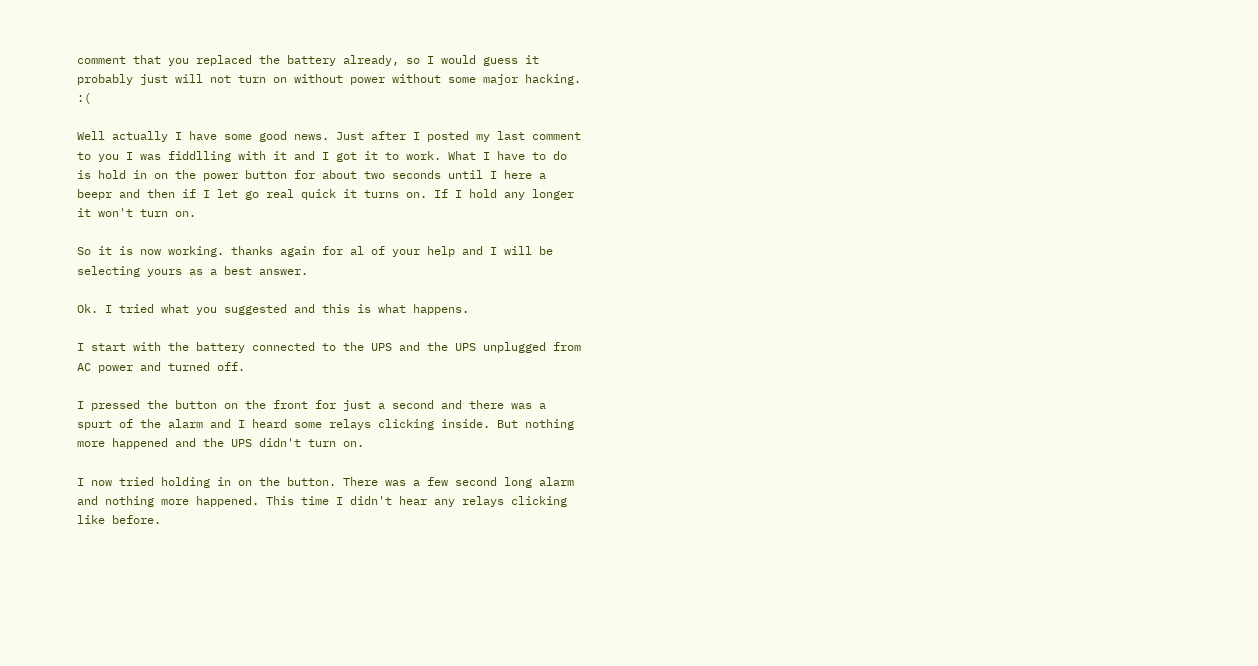comment that you replaced the battery already, so I would guess it probably just will not turn on without power without some major hacking. :(

Well actually I have some good news. Just after I posted my last comment to you I was fiddlling with it and I got it to work. What I have to do is hold in on the power button for about two seconds until I here a beepr and then if I let go real quick it turns on. If I hold any longer it won't turn on.

So it is now working. thanks again for al of your help and I will be selecting yours as a best answer.

Ok. I tried what you suggested and this is what happens.

I start with the battery connected to the UPS and the UPS unplugged from AC power and turned off.

I pressed the button on the front for just a second and there was a spurt of the alarm and I heard some relays clicking inside. But nothing more happened and the UPS didn't turn on.

I now tried holding in on the button. There was a few second long alarm and nothing more happened. This time I didn't hear any relays clicking like before.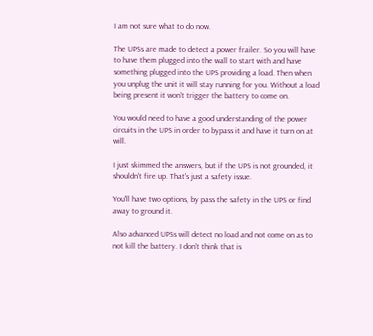I am not sure what to do now.

The UPSs are made to detect a power frailer. So you will have to have them plugged into the wall to start with and have something plugged into the UPS providing a load. Then when you unplug the unit it will stay running for you. Without a load being present it won't trigger the battery to come on.

You would need to have a good understanding of the power circuits in the UPS in order to bypass it and have it turn on at will.

I just skimmed the answers, but if the UPS is not grounded, it shouldn't fire up. That's just a safety issue.

You'll have two options, by pass the safety in the UPS or find away to ground it.

Also advanced UPSs will detect no load and not come on as to not kill the battery. I don't think that is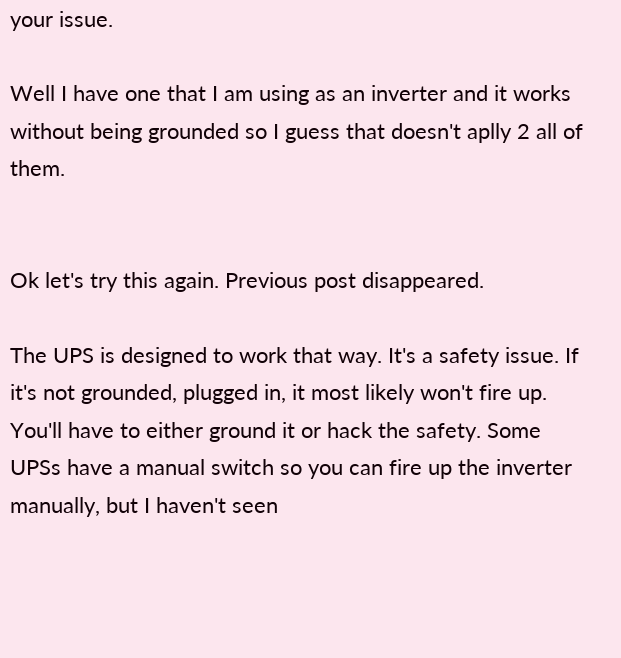your issue.

Well I have one that I am using as an inverter and it works without being grounded so I guess that doesn't aplly 2 all of them.


Ok let's try this again. Previous post disappeared.

The UPS is designed to work that way. It's a safety issue. If it's not grounded, plugged in, it most likely won't fire up. You'll have to either ground it or hack the safety. Some UPSs have a manual switch so you can fire up the inverter manually, but I haven't seen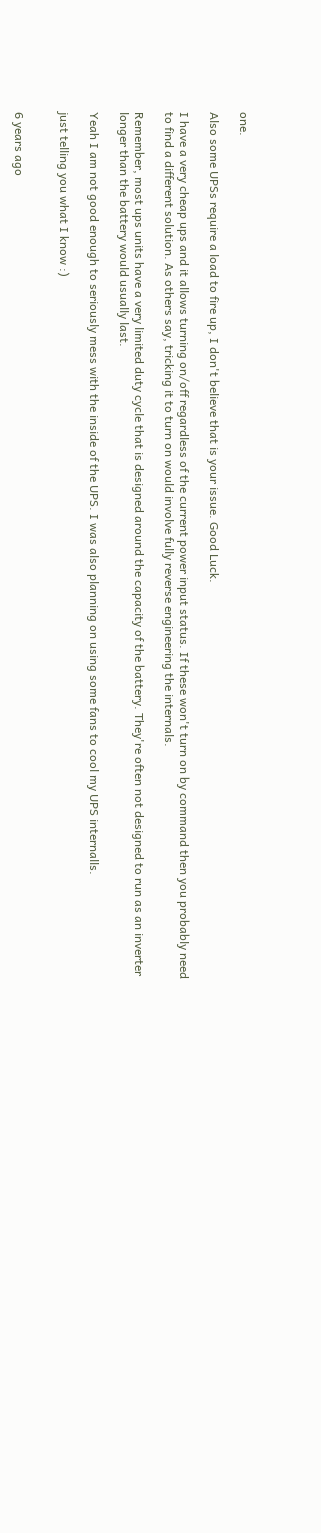one.

Also some UPSs require a load to fire up, I don't believe that is your issue. Good Luck.

I have a very cheap ups and it allows turning on/off regardless of the current power input status. If these won't turn on by command then you probably need to find a different solution. As others say, tricking it to turn on would involve fully reverse engineering the internals.

Remember, most ups units have a very limited duty cycle that is designed around the capacity of the battery. They're often not designed to run as an inverter longer than the battery would usually last.

Yeah I am not good enough to seriously mess with the inside of the UPS. I was also planning on using some fans to cool my UPS internalls.

just telling you what I know :)


6 years ago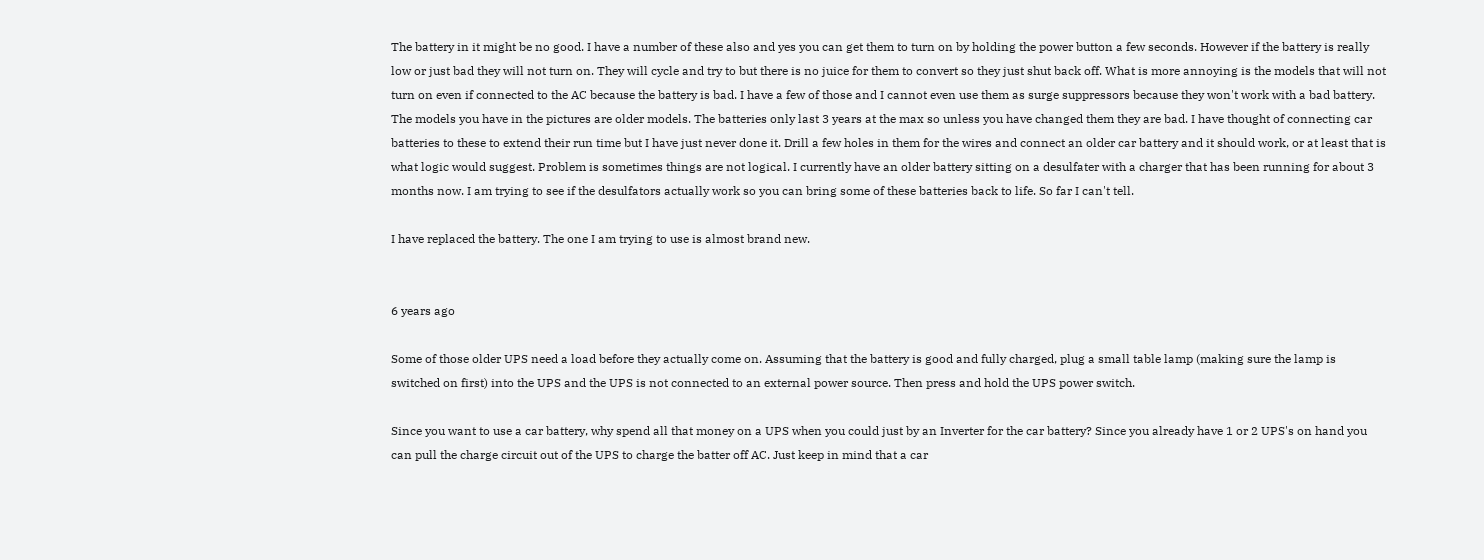The battery in it might be no good. I have a number of these also and yes you can get them to turn on by holding the power button a few seconds. However if the battery is really low or just bad they will not turn on. They will cycle and try to but there is no juice for them to convert so they just shut back off. What is more annoying is the models that will not turn on even if connected to the AC because the battery is bad. I have a few of those and I cannot even use them as surge suppressors because they won't work with a bad battery. The models you have in the pictures are older models. The batteries only last 3 years at the max so unless you have changed them they are bad. I have thought of connecting car batteries to these to extend their run time but I have just never done it. Drill a few holes in them for the wires and connect an older car battery and it should work, or at least that is what logic would suggest. Problem is sometimes things are not logical. I currently have an older battery sitting on a desulfater with a charger that has been running for about 3 months now. I am trying to see if the desulfators actually work so you can bring some of these batteries back to life. So far I can't tell.

I have replaced the battery. The one I am trying to use is almost brand new.


6 years ago

Some of those older UPS need a load before they actually come on. Assuming that the battery is good and fully charged, plug a small table lamp (making sure the lamp is switched on first) into the UPS and the UPS is not connected to an external power source. Then press and hold the UPS power switch.

Since you want to use a car battery, why spend all that money on a UPS when you could just by an Inverter for the car battery? Since you already have 1 or 2 UPS's on hand you can pull the charge circuit out of the UPS to charge the batter off AC. Just keep in mind that a car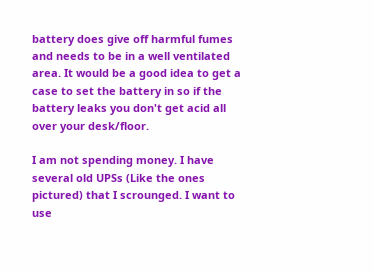battery does give off harmful fumes and needs to be in a well ventilated area. It would be a good idea to get a case to set the battery in so if the battery leaks you don't get acid all over your desk/floor.

I am not spending money. I have several old UPSs (Like the ones pictured) that I scrounged. I want to use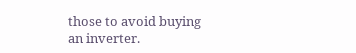those to avoid buying an inverter.